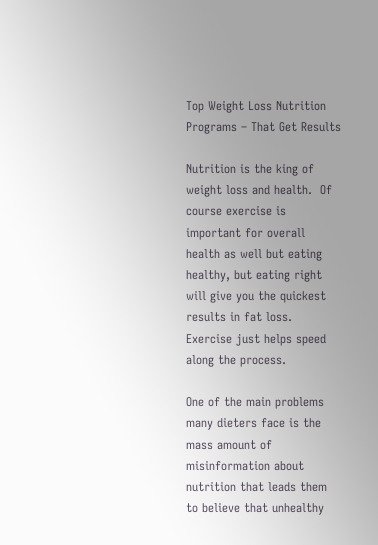Top Weight Loss Nutrition Programs – That Get Results

Nutrition is the king of weight loss and health.  Of course exercise is important for overall health as well but eating healthy, but eating right will give you the quickest results in fat loss.  Exercise just helps speed along the process.

One of the main problems many dieters face is the mass amount of misinformation about nutrition that leads them to believe that unhealthy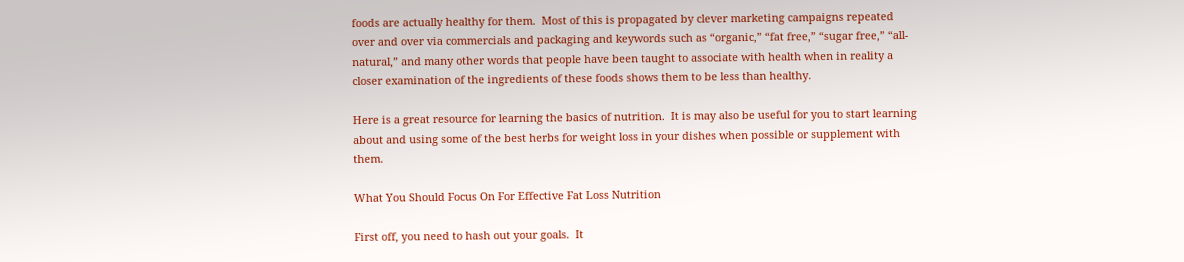foods are actually healthy for them.  Most of this is propagated by clever marketing campaigns repeated over and over via commercials and packaging and keywords such as “organic,” “fat free,” “sugar free,” “all-natural,” and many other words that people have been taught to associate with health when in reality a closer examination of the ingredients of these foods shows them to be less than healthy.

Here is a great resource for learning the basics of nutrition.  It is may also be useful for you to start learning about and using some of the best herbs for weight loss in your dishes when possible or supplement with them.

What You Should Focus On For Effective Fat Loss Nutrition

First off, you need to hash out your goals.  It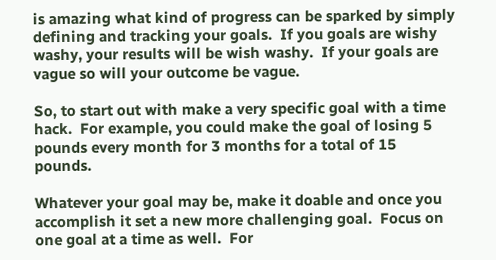is amazing what kind of progress can be sparked by simply defining and tracking your goals.  If you goals are wishy washy, your results will be wish washy.  If your goals are vague so will your outcome be vague.

So, to start out with make a very specific goal with a time hack.  For example, you could make the goal of losing 5 pounds every month for 3 months for a total of 15 pounds.

Whatever your goal may be, make it doable and once you accomplish it set a new more challenging goal.  Focus on one goal at a time as well.  For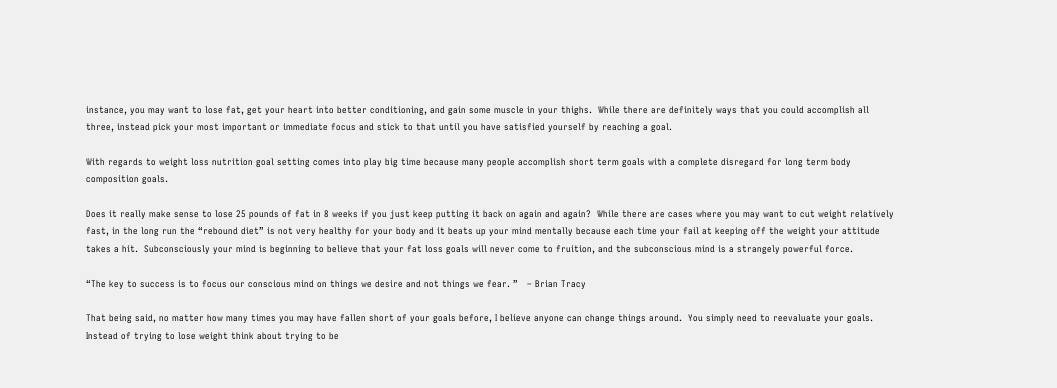instance, you may want to lose fat, get your heart into better conditioning, and gain some muscle in your thighs.  While there are definitely ways that you could accomplish all three, instead pick your most important or immediate focus and stick to that until you have satisfied yourself by reaching a goal.

With regards to weight loss nutrition goal setting comes into play big time because many people accomplish short term goals with a complete disregard for long term body composition goals.

Does it really make sense to lose 25 pounds of fat in 8 weeks if you just keep putting it back on again and again?  While there are cases where you may want to cut weight relatively fast, in the long run the “rebound diet” is not very healthy for your body and it beats up your mind mentally because each time your fail at keeping off the weight your attitude takes a hit.  Subconsciously your mind is beginning to believe that your fat loss goals will never come to fruition, and the subconscious mind is a strangely powerful force.

“The key to success is to focus our conscious mind on things we desire and not things we fear. ”   – Brian Tracy

That being said, no matter how many times you may have fallen short of your goals before, I believe anyone can change things around.  You simply need to reevaluate your goals.  Instead of trying to lose weight think about trying to be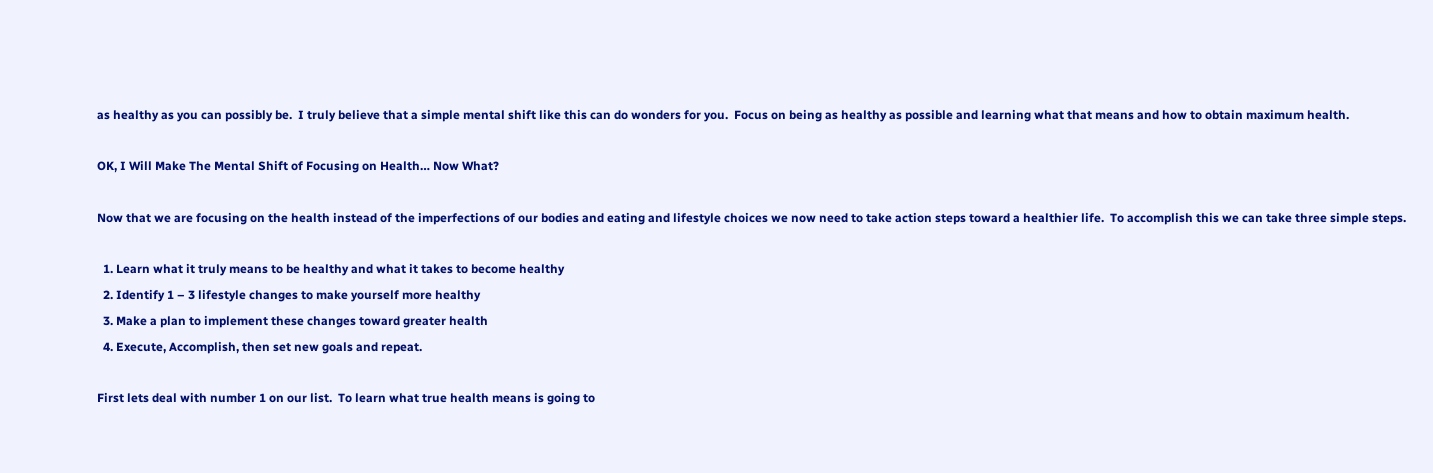as healthy as you can possibly be.  I truly believe that a simple mental shift like this can do wonders for you.  Focus on being as healthy as possible and learning what that means and how to obtain maximum health.

OK, I Will Make The Mental Shift of Focusing on Health… Now What?

Now that we are focusing on the health instead of the imperfections of our bodies and eating and lifestyle choices we now need to take action steps toward a healthier life.  To accomplish this we can take three simple steps.

  1. Learn what it truly means to be healthy and what it takes to become healthy
  2. Identify 1 – 3 lifestyle changes to make yourself more healthy
  3. Make a plan to implement these changes toward greater health
  4. Execute, Accomplish, then set new goals and repeat.

First lets deal with number 1 on our list.  To learn what true health means is going to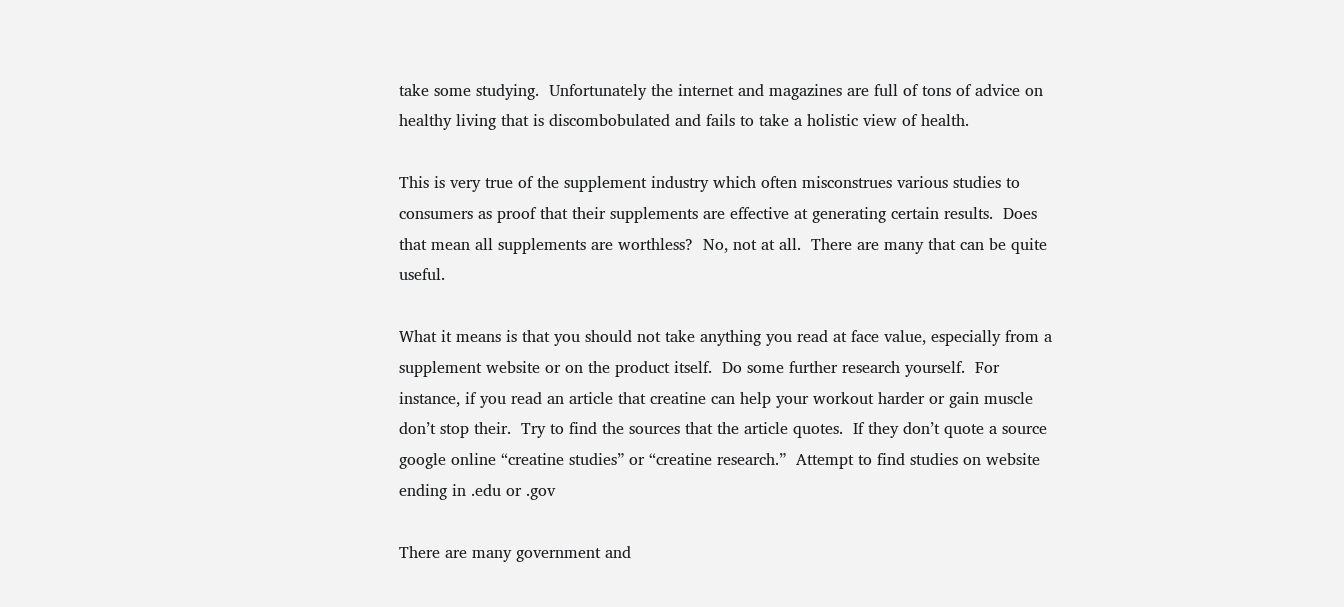take some studying.  Unfortunately the internet and magazines are full of tons of advice on healthy living that is discombobulated and fails to take a holistic view of health.

This is very true of the supplement industry which often misconstrues various studies to consumers as proof that their supplements are effective at generating certain results.  Does that mean all supplements are worthless?  No, not at all.  There are many that can be quite useful.

What it means is that you should not take anything you read at face value, especially from a supplement website or on the product itself.  Do some further research yourself.  For instance, if you read an article that creatine can help your workout harder or gain muscle don’t stop their.  Try to find the sources that the article quotes.  If they don’t quote a source google online “creatine studies” or “creatine research.”  Attempt to find studies on website ending in .edu or .gov

There are many government and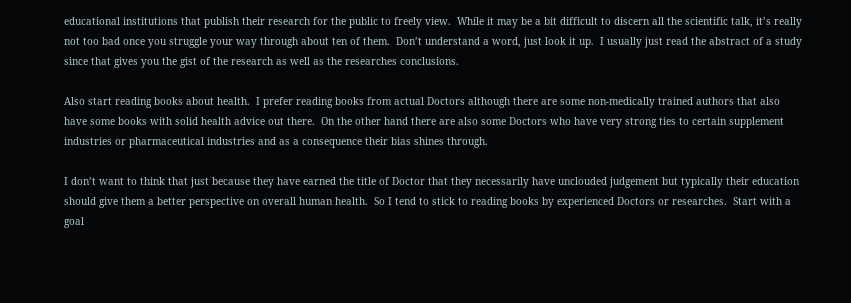educational institutions that publish their research for the public to freely view.  While it may be a bit difficult to discern all the scientific talk, it’s really not too bad once you struggle your way through about ten of them.  Don’t understand a word, just look it up.  I usually just read the abstract of a study since that gives you the gist of the research as well as the researches conclusions.

Also start reading books about health.  I prefer reading books from actual Doctors although there are some non-medically trained authors that also have some books with solid health advice out there.  On the other hand there are also some Doctors who have very strong ties to certain supplement industries or pharmaceutical industries and as a consequence their bias shines through.

I don’t want to think that just because they have earned the title of Doctor that they necessarily have unclouded judgement but typically their education should give them a better perspective on overall human health.  So I tend to stick to reading books by experienced Doctors or researches.  Start with a goal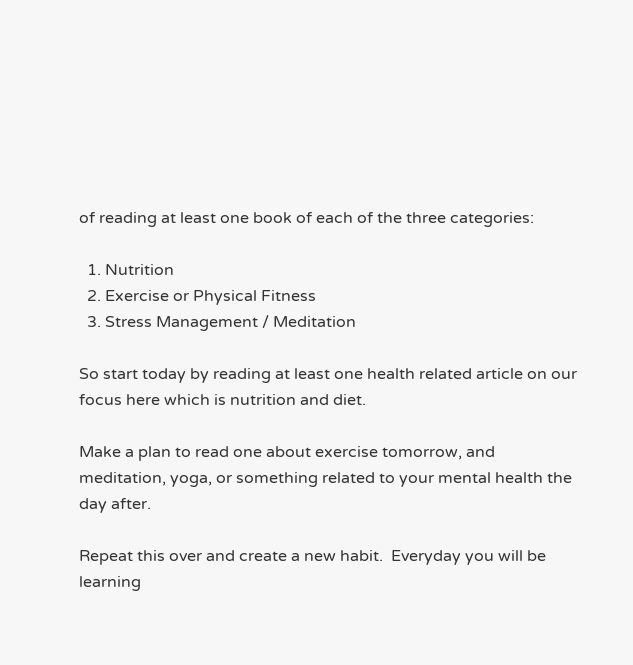of reading at least one book of each of the three categories:

  1. Nutrition
  2. Exercise or Physical Fitness
  3. Stress Management / Meditation

So start today by reading at least one health related article on our focus here which is nutrition and diet.

Make a plan to read one about exercise tomorrow, and meditation, yoga, or something related to your mental health the day after.

Repeat this over and create a new habit.  Everyday you will be learning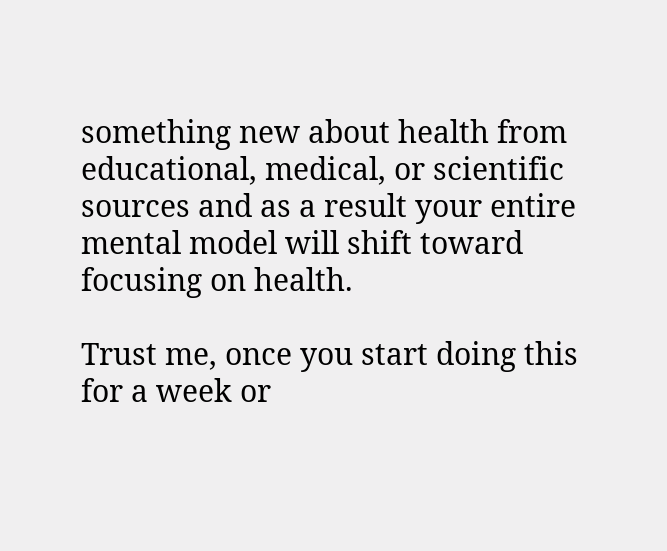something new about health from educational, medical, or scientific sources and as a result your entire mental model will shift toward focusing on health.

Trust me, once you start doing this for a week or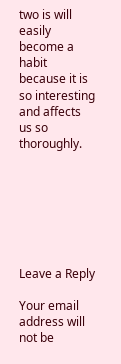two is will easily become a habit because it is so interesting and affects us so thoroughly.







Leave a Reply

Your email address will not be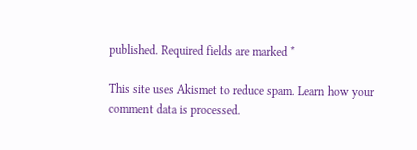published. Required fields are marked *

This site uses Akismet to reduce spam. Learn how your comment data is processed.